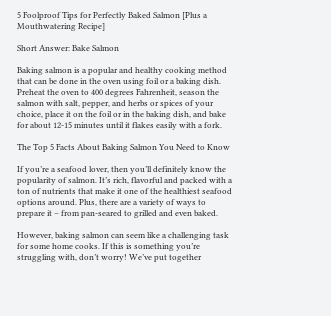5 Foolproof Tips for Perfectly Baked Salmon [Plus a Mouthwatering Recipe]

Short Answer: Bake Salmon

Baking salmon is a popular and healthy cooking method that can be done in the oven using foil or a baking dish. Preheat the oven to 400 degrees Fahrenheit, season the salmon with salt, pepper, and herbs or spices of your choice, place it on the foil or in the baking dish, and bake for about 12-15 minutes until it flakes easily with a fork.

The Top 5 Facts About Baking Salmon You Need to Know

If you’re a seafood lover, then you’ll definitely know the popularity of salmon. It’s rich, flavorful and packed with a ton of nutrients that make it one of the healthiest seafood options around. Plus, there are a variety of ways to prepare it – from pan-seared to grilled and even baked.

However, baking salmon can seem like a challenging task for some home cooks. If this is something you’re struggling with, don’t worry! We’ve put together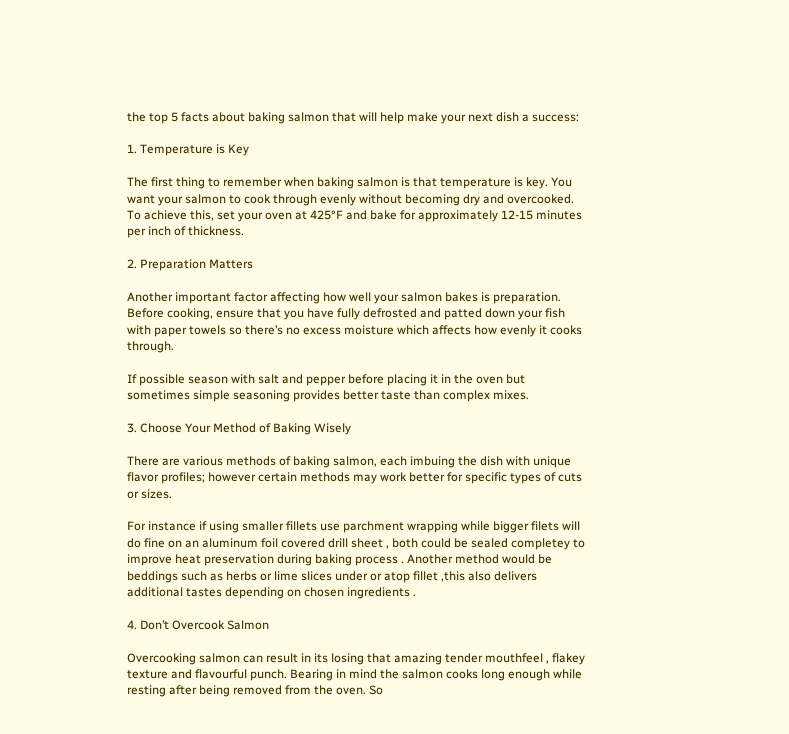the top 5 facts about baking salmon that will help make your next dish a success:

1. Temperature is Key

The first thing to remember when baking salmon is that temperature is key. You want your salmon to cook through evenly without becoming dry and overcooked. To achieve this, set your oven at 425°F and bake for approximately 12-15 minutes per inch of thickness.

2. Preparation Matters

Another important factor affecting how well your salmon bakes is preparation. Before cooking, ensure that you have fully defrosted and patted down your fish with paper towels so there’s no excess moisture which affects how evenly it cooks through.

If possible season with salt and pepper before placing it in the oven but sometimes simple seasoning provides better taste than complex mixes.

3. Choose Your Method of Baking Wisely

There are various methods of baking salmon, each imbuing the dish with unique flavor profiles; however certain methods may work better for specific types of cuts or sizes.

For instance if using smaller fillets use parchment wrapping while bigger filets will do fine on an aluminum foil covered drill sheet , both could be sealed completey to improve heat preservation during baking process . Another method would be beddings such as herbs or lime slices under or atop fillet ,this also delivers additional tastes depending on chosen ingredients .

4. Don’t Overcook Salmon

Overcooking salmon can result in its losing that amazing tender mouthfeel , flakey texture and flavourful punch. Bearing in mind the salmon cooks long enough while resting after being removed from the oven. So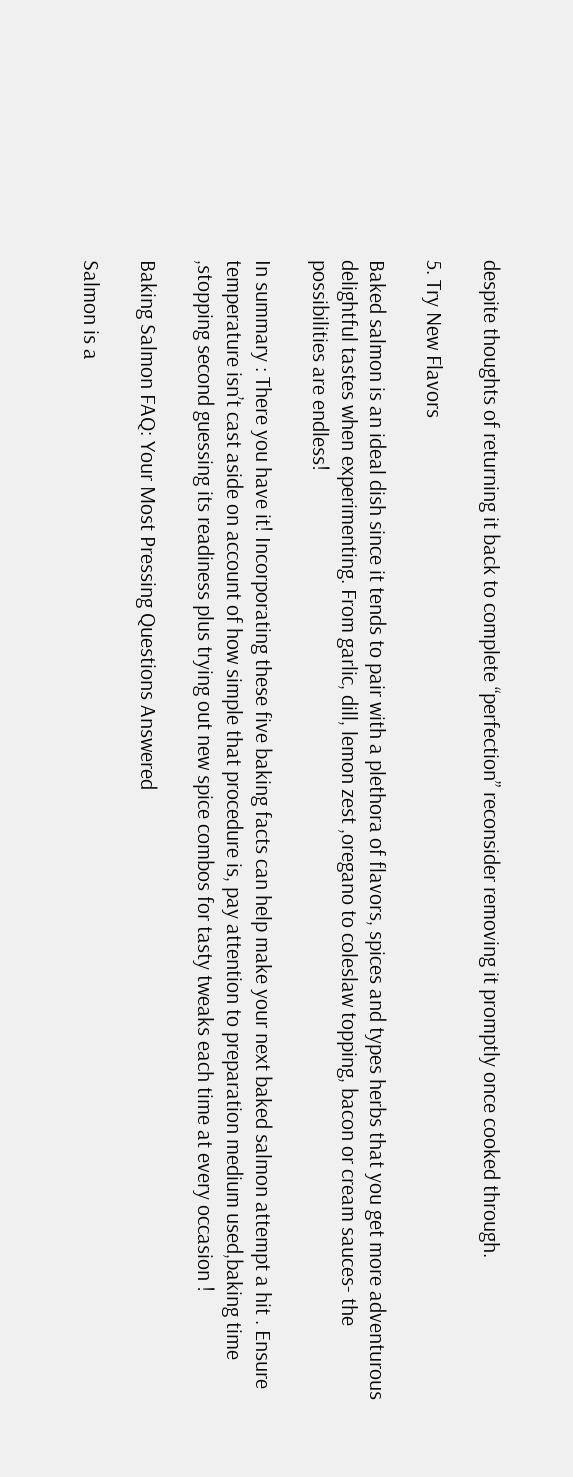despite thoughts of returning it back to complete “perfection” reconsider removing it promptly once cooked through.

5. Try New Flavors

Baked salmon is an ideal dish since it tends to pair with a plethora of flavors, spices and types herbs that you get more adventurous delightful tastes when experimenting. From garlic, dill, lemon zest ,oregano to coleslaw topping, bacon or cream sauces- the possibilities are endless!

In summary : There you have it! Incorporating these five baking facts can help make your next baked salmon attempt a hit . Ensure temperature isn’t cast aside on account of how simple that procedure is, pay attention to preparation medium used,baking time ,stopping second guessing its readiness plus trying out new spice combos for tasty tweaks each time at every occasion !

Baking Salmon FAQ: Your Most Pressing Questions Answered

Salmon is a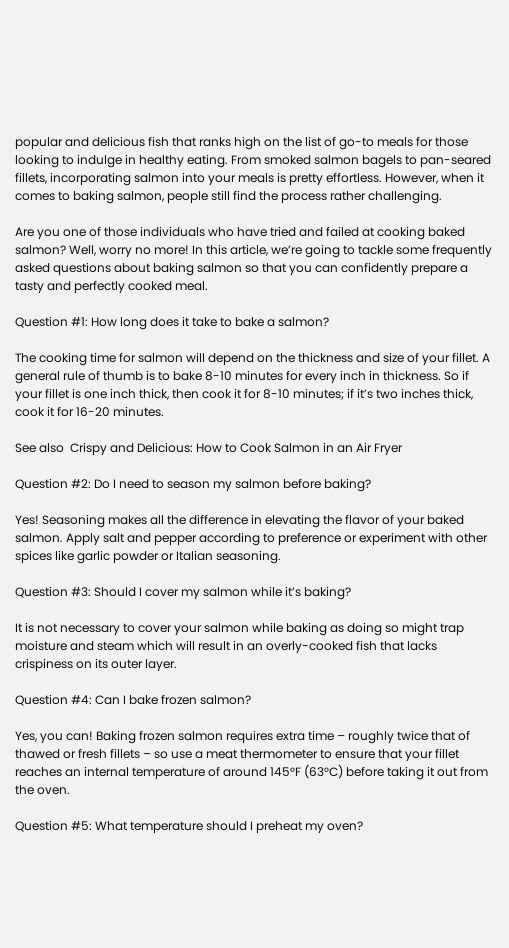popular and delicious fish that ranks high on the list of go-to meals for those looking to indulge in healthy eating. From smoked salmon bagels to pan-seared fillets, incorporating salmon into your meals is pretty effortless. However, when it comes to baking salmon, people still find the process rather challenging.

Are you one of those individuals who have tried and failed at cooking baked salmon? Well, worry no more! In this article, we’re going to tackle some frequently asked questions about baking salmon so that you can confidently prepare a tasty and perfectly cooked meal.

Question #1: How long does it take to bake a salmon?

The cooking time for salmon will depend on the thickness and size of your fillet. A general rule of thumb is to bake 8-10 minutes for every inch in thickness. So if your fillet is one inch thick, then cook it for 8-10 minutes; if it’s two inches thick, cook it for 16-20 minutes.

See also  Crispy and Delicious: How to Cook Salmon in an Air Fryer

Question #2: Do I need to season my salmon before baking?

Yes! Seasoning makes all the difference in elevating the flavor of your baked salmon. Apply salt and pepper according to preference or experiment with other spices like garlic powder or Italian seasoning.

Question #3: Should I cover my salmon while it’s baking?

It is not necessary to cover your salmon while baking as doing so might trap moisture and steam which will result in an overly-cooked fish that lacks crispiness on its outer layer.

Question #4: Can I bake frozen salmon?

Yes, you can! Baking frozen salmon requires extra time – roughly twice that of thawed or fresh fillets – so use a meat thermometer to ensure that your fillet reaches an internal temperature of around 145°F (63°C) before taking it out from the oven.

Question #5: What temperature should I preheat my oven?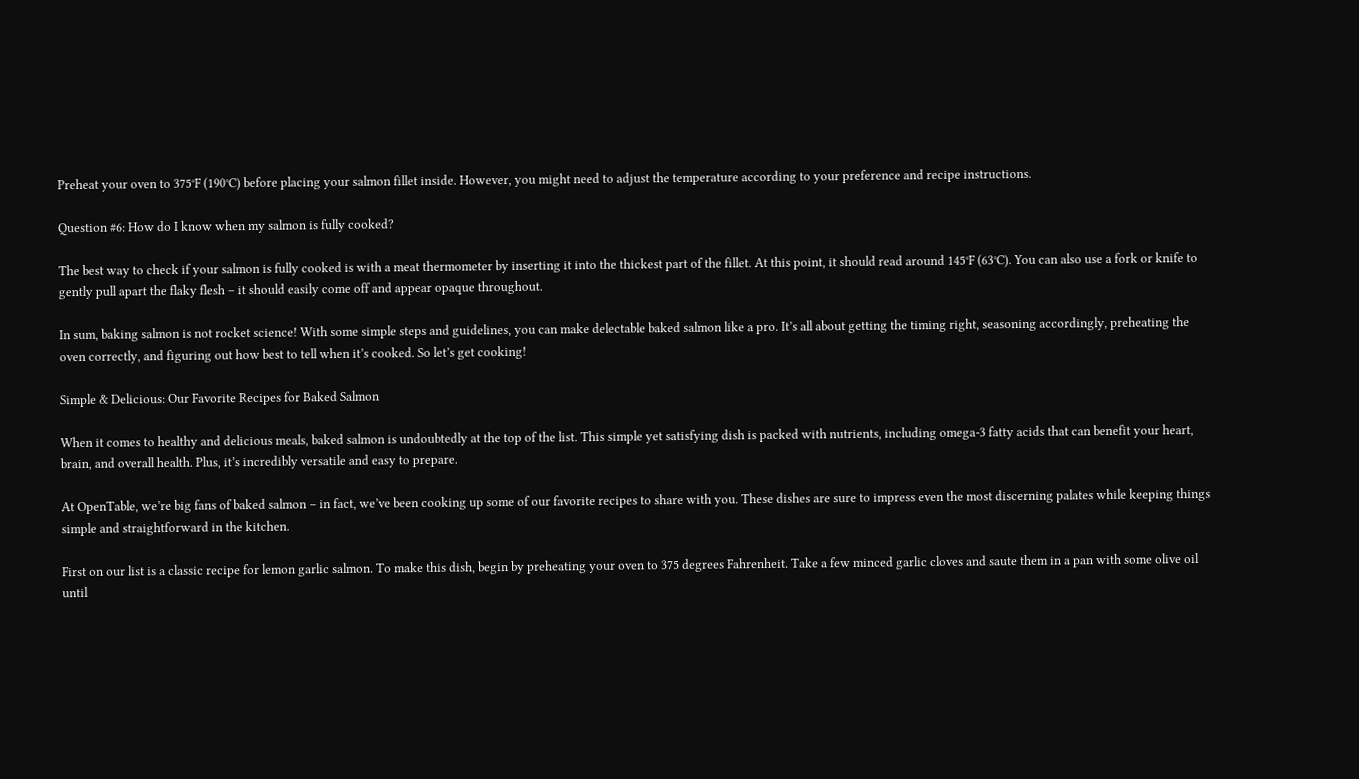Preheat your oven to 375°F (190°C) before placing your salmon fillet inside. However, you might need to adjust the temperature according to your preference and recipe instructions.

Question #6: How do I know when my salmon is fully cooked?

The best way to check if your salmon is fully cooked is with a meat thermometer by inserting it into the thickest part of the fillet. At this point, it should read around 145°F (63°C). You can also use a fork or knife to gently pull apart the flaky flesh – it should easily come off and appear opaque throughout.

In sum, baking salmon is not rocket science! With some simple steps and guidelines, you can make delectable baked salmon like a pro. It’s all about getting the timing right, seasoning accordingly, preheating the oven correctly, and figuring out how best to tell when it’s cooked. So let’s get cooking!

Simple & Delicious: Our Favorite Recipes for Baked Salmon

When it comes to healthy and delicious meals, baked salmon is undoubtedly at the top of the list. This simple yet satisfying dish is packed with nutrients, including omega-3 fatty acids that can benefit your heart, brain, and overall health. Plus, it’s incredibly versatile and easy to prepare.

At OpenTable, we’re big fans of baked salmon – in fact, we’ve been cooking up some of our favorite recipes to share with you. These dishes are sure to impress even the most discerning palates while keeping things simple and straightforward in the kitchen.

First on our list is a classic recipe for lemon garlic salmon. To make this dish, begin by preheating your oven to 375 degrees Fahrenheit. Take a few minced garlic cloves and saute them in a pan with some olive oil until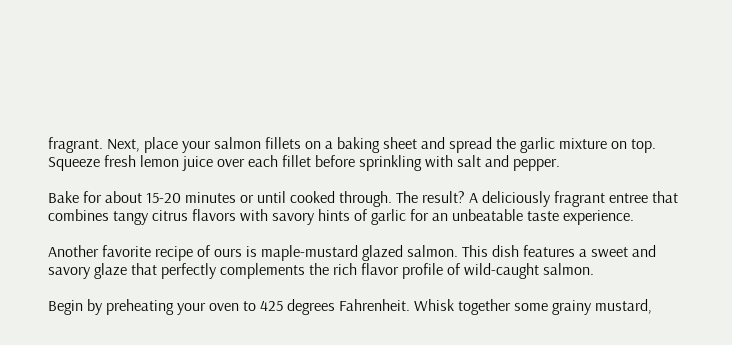fragrant. Next, place your salmon fillets on a baking sheet and spread the garlic mixture on top. Squeeze fresh lemon juice over each fillet before sprinkling with salt and pepper.

Bake for about 15-20 minutes or until cooked through. The result? A deliciously fragrant entree that combines tangy citrus flavors with savory hints of garlic for an unbeatable taste experience.

Another favorite recipe of ours is maple-mustard glazed salmon. This dish features a sweet and savory glaze that perfectly complements the rich flavor profile of wild-caught salmon.

Begin by preheating your oven to 425 degrees Fahrenheit. Whisk together some grainy mustard,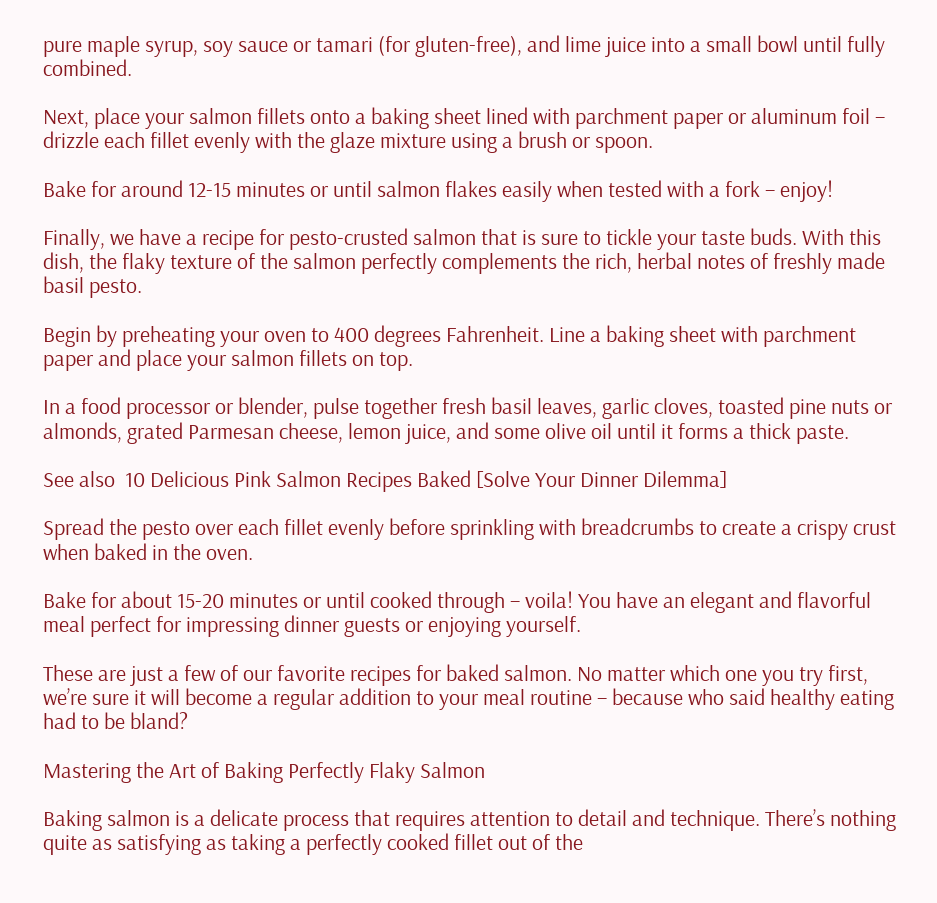pure maple syrup, soy sauce or tamari (for gluten-free), and lime juice into a small bowl until fully combined.

Next, place your salmon fillets onto a baking sheet lined with parchment paper or aluminum foil – drizzle each fillet evenly with the glaze mixture using a brush or spoon.

Bake for around 12-15 minutes or until salmon flakes easily when tested with a fork – enjoy!

Finally, we have a recipe for pesto-crusted salmon that is sure to tickle your taste buds. With this dish, the flaky texture of the salmon perfectly complements the rich, herbal notes of freshly made basil pesto.

Begin by preheating your oven to 400 degrees Fahrenheit. Line a baking sheet with parchment paper and place your salmon fillets on top.

In a food processor or blender, pulse together fresh basil leaves, garlic cloves, toasted pine nuts or almonds, grated Parmesan cheese, lemon juice, and some olive oil until it forms a thick paste.

See also  10 Delicious Pink Salmon Recipes Baked [Solve Your Dinner Dilemma]

Spread the pesto over each fillet evenly before sprinkling with breadcrumbs to create a crispy crust when baked in the oven.

Bake for about 15-20 minutes or until cooked through – voila! You have an elegant and flavorful meal perfect for impressing dinner guests or enjoying yourself.

These are just a few of our favorite recipes for baked salmon. No matter which one you try first, we’re sure it will become a regular addition to your meal routine – because who said healthy eating had to be bland?

Mastering the Art of Baking Perfectly Flaky Salmon

Baking salmon is a delicate process that requires attention to detail and technique. There’s nothing quite as satisfying as taking a perfectly cooked fillet out of the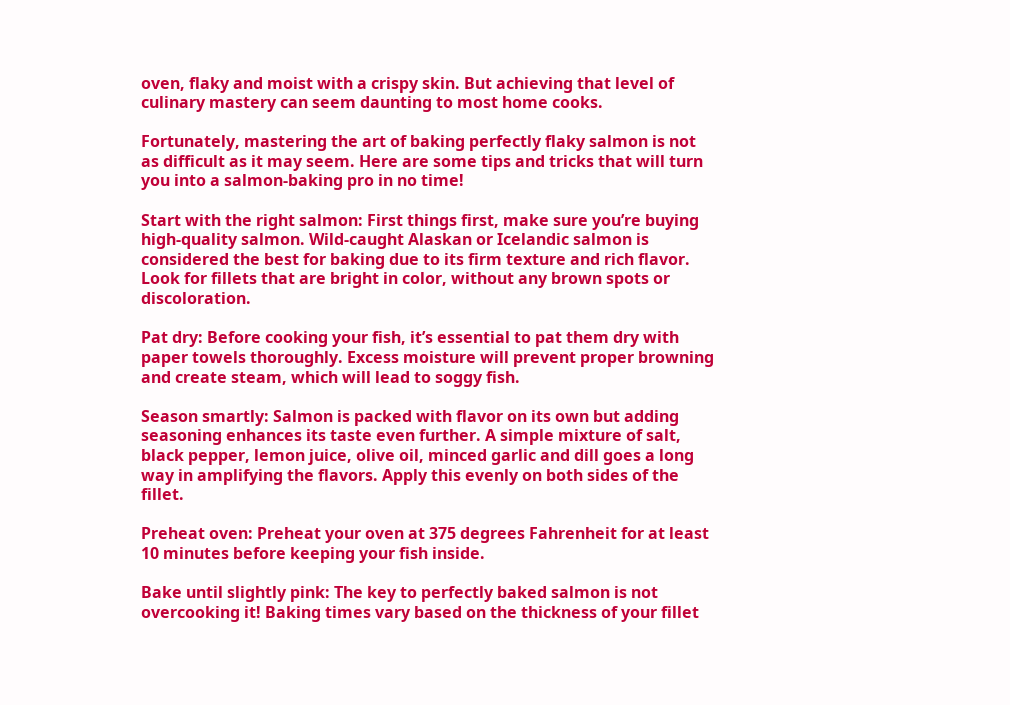oven, flaky and moist with a crispy skin. But achieving that level of culinary mastery can seem daunting to most home cooks.

Fortunately, mastering the art of baking perfectly flaky salmon is not as difficult as it may seem. Here are some tips and tricks that will turn you into a salmon-baking pro in no time!

Start with the right salmon: First things first, make sure you’re buying high-quality salmon. Wild-caught Alaskan or Icelandic salmon is considered the best for baking due to its firm texture and rich flavor. Look for fillets that are bright in color, without any brown spots or discoloration.

Pat dry: Before cooking your fish, it’s essential to pat them dry with paper towels thoroughly. Excess moisture will prevent proper browning and create steam, which will lead to soggy fish.

Season smartly: Salmon is packed with flavor on its own but adding seasoning enhances its taste even further. A simple mixture of salt, black pepper, lemon juice, olive oil, minced garlic and dill goes a long way in amplifying the flavors. Apply this evenly on both sides of the fillet.

Preheat oven: Preheat your oven at 375 degrees Fahrenheit for at least 10 minutes before keeping your fish inside.

Bake until slightly pink: The key to perfectly baked salmon is not overcooking it! Baking times vary based on the thickness of your fillet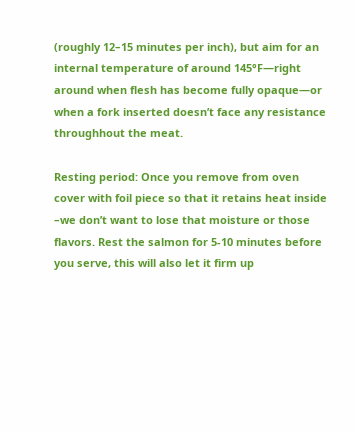(roughly 12–15 minutes per inch), but aim for an internal temperature of around 145°F—right around when flesh has become fully opaque—or when a fork inserted doesn’t face any resistance throughhout the meat.

Resting period: Once you remove from oven cover with foil piece so that it retains heat inside –we don’t want to lose that moisture or those flavors. Rest the salmon for 5-10 minutes before you serve, this will also let it firm up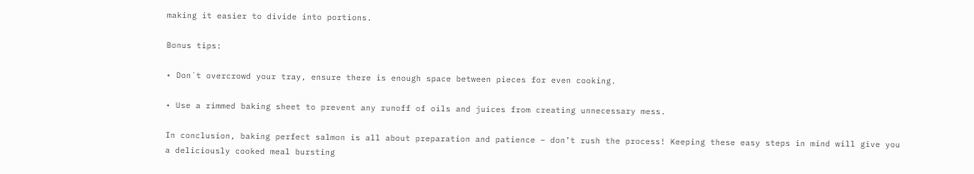making it easier to divide into portions.

Bonus tips:

• Don´t overcrowd your tray, ensure there is enough space between pieces for even cooking.

• Use a rimmed baking sheet to prevent any runoff of oils and juices from creating unnecessary mess.

In conclusion, baking perfect salmon is all about preparation and patience – don’t rush the process! Keeping these easy steps in mind will give you a deliciously cooked meal bursting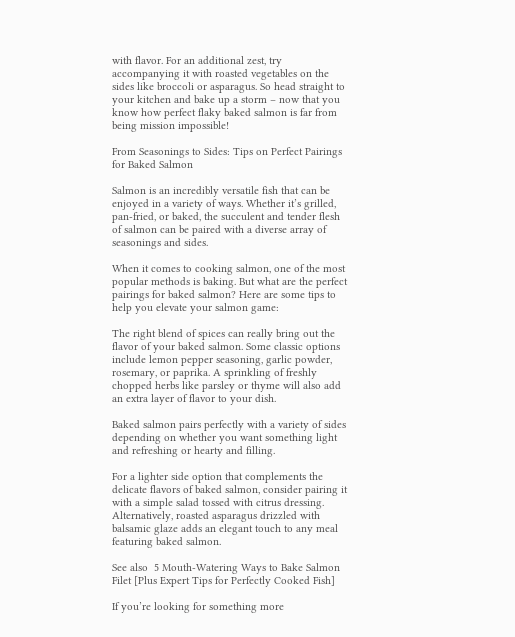with flavor. For an additional zest, try accompanying it with roasted vegetables on the sides like broccoli or asparagus. So head straight to your kitchen and bake up a storm – now that you know how perfect flaky baked salmon is far from being mission impossible!

From Seasonings to Sides: Tips on Perfect Pairings for Baked Salmon

Salmon is an incredibly versatile fish that can be enjoyed in a variety of ways. Whether it’s grilled, pan-fried, or baked, the succulent and tender flesh of salmon can be paired with a diverse array of seasonings and sides.

When it comes to cooking salmon, one of the most popular methods is baking. But what are the perfect pairings for baked salmon? Here are some tips to help you elevate your salmon game:

The right blend of spices can really bring out the flavor of your baked salmon. Some classic options include lemon pepper seasoning, garlic powder, rosemary, or paprika. A sprinkling of freshly chopped herbs like parsley or thyme will also add an extra layer of flavor to your dish.

Baked salmon pairs perfectly with a variety of sides depending on whether you want something light and refreshing or hearty and filling.

For a lighter side option that complements the delicate flavors of baked salmon, consider pairing it with a simple salad tossed with citrus dressing. Alternatively, roasted asparagus drizzled with balsamic glaze adds an elegant touch to any meal featuring baked salmon.

See also  5 Mouth-Watering Ways to Bake Salmon Filet [Plus Expert Tips for Perfectly Cooked Fish]

If you’re looking for something more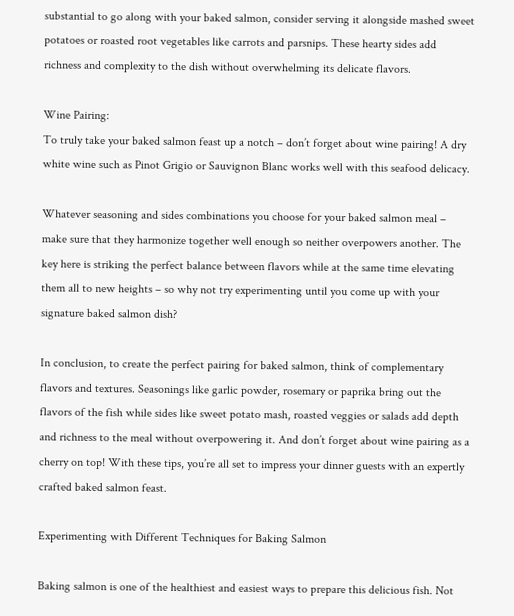substantial to go along with your baked salmon, consider serving it alongside mashed sweet potatoes or roasted root vegetables like carrots and parsnips. These hearty sides add richness and complexity to the dish without overwhelming its delicate flavors.

Wine Pairing:
To truly take your baked salmon feast up a notch – don’t forget about wine pairing! A dry white wine such as Pinot Grigio or Sauvignon Blanc works well with this seafood delicacy.

Whatever seasoning and sides combinations you choose for your baked salmon meal – make sure that they harmonize together well enough so neither overpowers another. The key here is striking the perfect balance between flavors while at the same time elevating them all to new heights – so why not try experimenting until you come up with your signature baked salmon dish?

In conclusion, to create the perfect pairing for baked salmon, think of complementary flavors and textures. Seasonings like garlic powder, rosemary or paprika bring out the flavors of the fish while sides like sweet potato mash, roasted veggies or salads add depth and richness to the meal without overpowering it. And don’t forget about wine pairing as a cherry on top! With these tips, you’re all set to impress your dinner guests with an expertly crafted baked salmon feast.

Experimenting with Different Techniques for Baking Salmon

Baking salmon is one of the healthiest and easiest ways to prepare this delicious fish. Not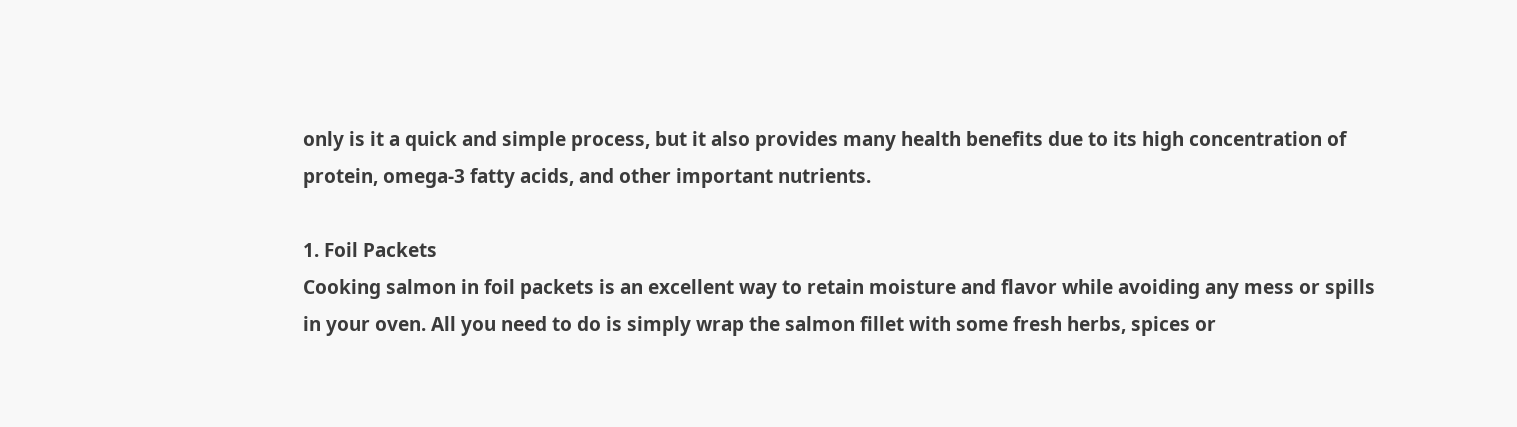only is it a quick and simple process, but it also provides many health benefits due to its high concentration of protein, omega-3 fatty acids, and other important nutrients.

1. Foil Packets
Cooking salmon in foil packets is an excellent way to retain moisture and flavor while avoiding any mess or spills in your oven. All you need to do is simply wrap the salmon fillet with some fresh herbs, spices or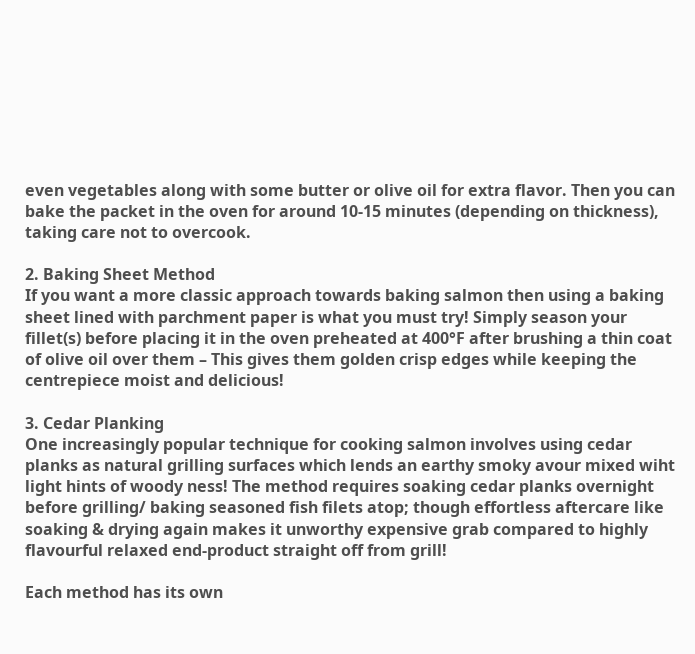even vegetables along with some butter or olive oil for extra flavor. Then you can bake the packet in the oven for around 10-15 minutes (depending on thickness), taking care not to overcook.

2. Baking Sheet Method
If you want a more classic approach towards baking salmon then using a baking sheet lined with parchment paper is what you must try! Simply season your fillet(s) before placing it in the oven preheated at 400°F after brushing a thin coat of olive oil over them – This gives them golden crisp edges while keeping the centrepiece moist and delicious!

3. Cedar Planking
One increasingly popular technique for cooking salmon involves using cedar planks as natural grilling surfaces which lends an earthy smoky avour mixed wiht light hints of woody ness! The method requires soaking cedar planks overnight before grilling/ baking seasoned fish filets atop; though effortless aftercare like soaking & drying again makes it unworthy expensive grab compared to highly flavourful relaxed end-product straight off from grill!

Each method has its own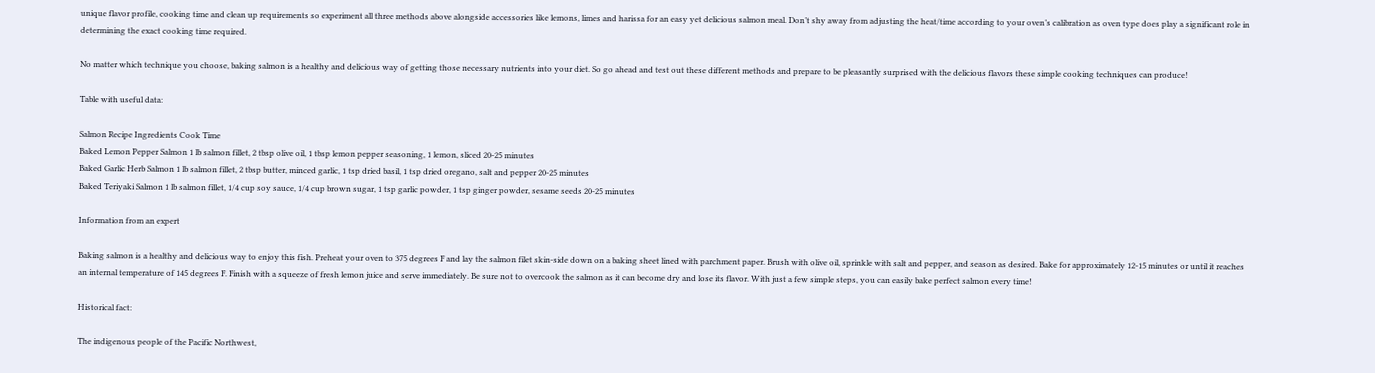unique flavor profile, cooking time and clean up requirements so experiment all three methods above alongside accessories like lemons, limes and harissa for an easy yet delicious salmon meal. Don’t shy away from adjusting the heat/time according to your oven’s calibration as oven type does play a significant role in determining the exact cooking time required.

No matter which technique you choose, baking salmon is a healthy and delicious way of getting those necessary nutrients into your diet. So go ahead and test out these different methods and prepare to be pleasantly surprised with the delicious flavors these simple cooking techniques can produce!

Table with useful data:

Salmon Recipe Ingredients Cook Time
Baked Lemon Pepper Salmon 1 lb salmon fillet, 2 tbsp olive oil, 1 tbsp lemon pepper seasoning, 1 lemon, sliced 20-25 minutes
Baked Garlic Herb Salmon 1 lb salmon fillet, 2 tbsp butter, minced garlic, 1 tsp dried basil, 1 tsp dried oregano, salt and pepper 20-25 minutes
Baked Teriyaki Salmon 1 lb salmon fillet, 1/4 cup soy sauce, 1/4 cup brown sugar, 1 tsp garlic powder, 1 tsp ginger powder, sesame seeds 20-25 minutes

Information from an expert

Baking salmon is a healthy and delicious way to enjoy this fish. Preheat your oven to 375 degrees F and lay the salmon filet skin-side down on a baking sheet lined with parchment paper. Brush with olive oil, sprinkle with salt and pepper, and season as desired. Bake for approximately 12-15 minutes or until it reaches an internal temperature of 145 degrees F. Finish with a squeeze of fresh lemon juice and serve immediately. Be sure not to overcook the salmon as it can become dry and lose its flavor. With just a few simple steps, you can easily bake perfect salmon every time!

Historical fact:

The indigenous people of the Pacific Northwest,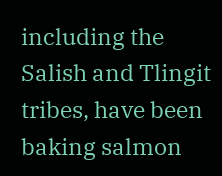including the Salish and Tlingit tribes, have been baking salmon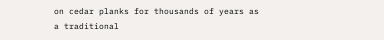on cedar planks for thousands of years as a traditional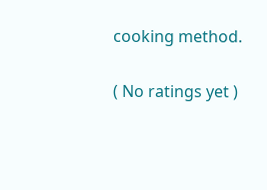cooking method.

( No ratings yet )